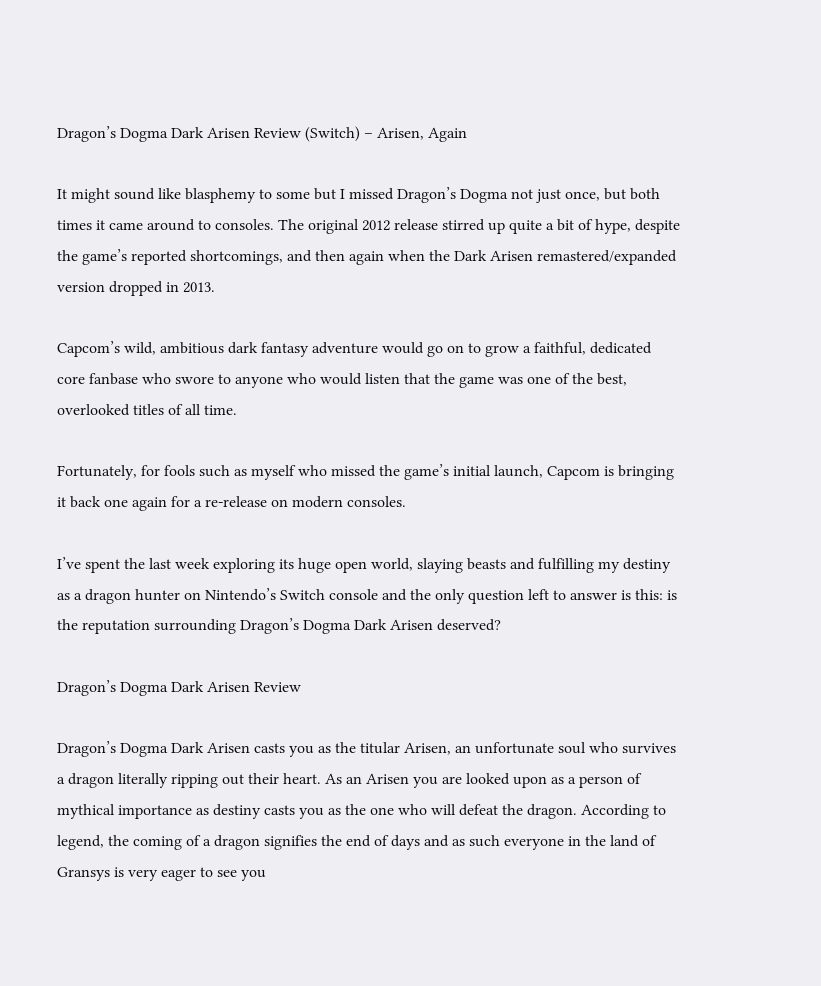Dragon’s Dogma Dark Arisen Review (Switch) – Arisen, Again

It might sound like blasphemy to some but I missed Dragon’s Dogma not just once, but both times it came around to consoles. The original 2012 release stirred up quite a bit of hype, despite the game’s reported shortcomings, and then again when the Dark Arisen remastered/expanded version dropped in 2013.

Capcom’s wild, ambitious dark fantasy adventure would go on to grow a faithful, dedicated core fanbase who swore to anyone who would listen that the game was one of the best, overlooked titles of all time.

Fortunately, for fools such as myself who missed the game’s initial launch, Capcom is bringing it back one again for a re-release on modern consoles.

I’ve spent the last week exploring its huge open world, slaying beasts and fulfilling my destiny as a dragon hunter on Nintendo’s Switch console and the only question left to answer is this: is the reputation surrounding Dragon’s Dogma Dark Arisen deserved?

Dragon’s Dogma Dark Arisen Review

Dragon’s Dogma Dark Arisen casts you as the titular Arisen, an unfortunate soul who survives a dragon literally ripping out their heart. As an Arisen you are looked upon as a person of mythical importance as destiny casts you as the one who will defeat the dragon. According to legend, the coming of a dragon signifies the end of days and as such everyone in the land of Gransys is very eager to see you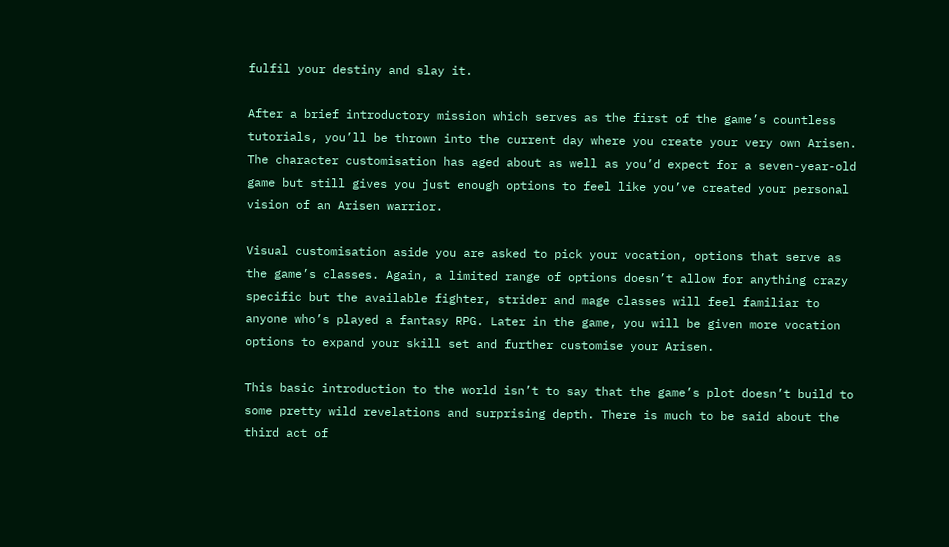fulfil your destiny and slay it.

After a brief introductory mission which serves as the first of the game’s countless tutorials, you’ll be thrown into the current day where you create your very own Arisen. The character customisation has aged about as well as you’d expect for a seven-year-old game but still gives you just enough options to feel like you’ve created your personal vision of an Arisen warrior.

Visual customisation aside you are asked to pick your vocation, options that serve as the game’s classes. Again, a limited range of options doesn’t allow for anything crazy specific but the available fighter, strider and mage classes will feel familiar to anyone who’s played a fantasy RPG. Later in the game, you will be given more vocation options to expand your skill set and further customise your Arisen.

This basic introduction to the world isn’t to say that the game’s plot doesn’t build to some pretty wild revelations and surprising depth. There is much to be said about the third act of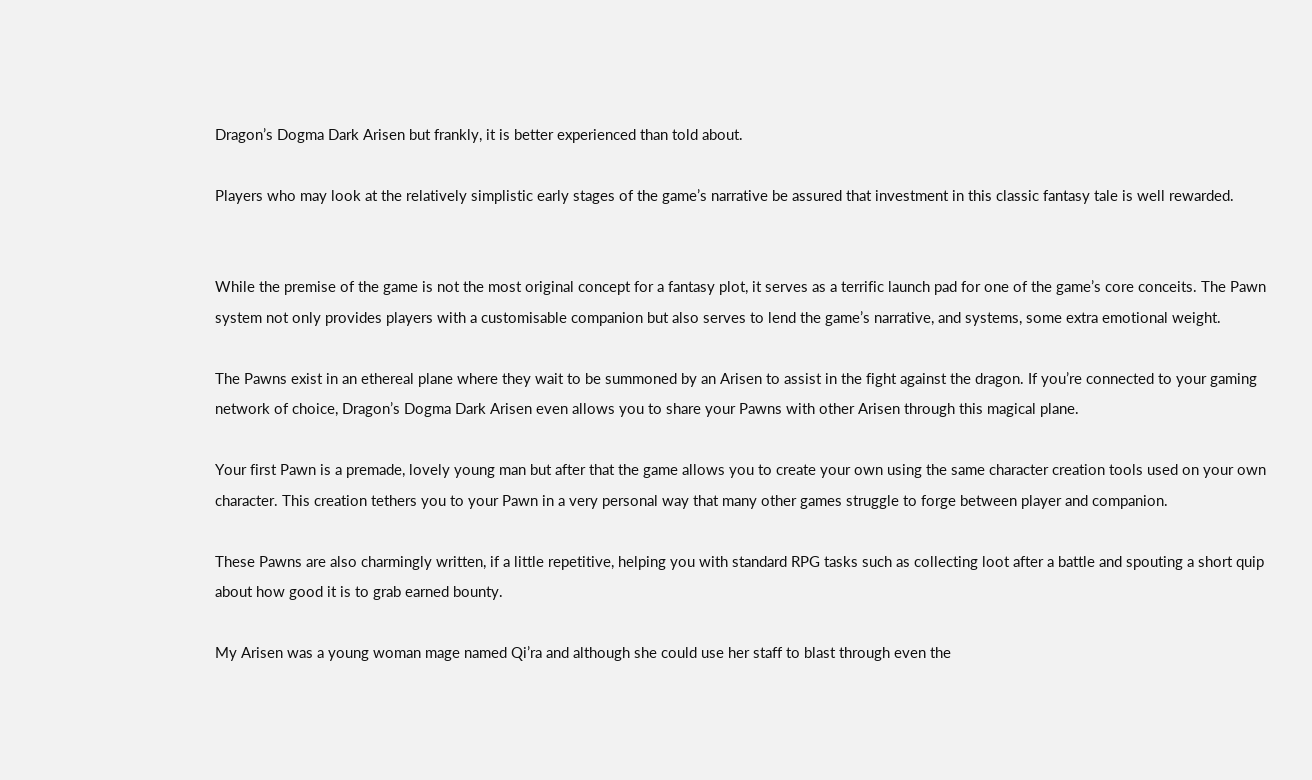Dragon’s Dogma Dark Arisen but frankly, it is better experienced than told about.

Players who may look at the relatively simplistic early stages of the game’s narrative be assured that investment in this classic fantasy tale is well rewarded.


While the premise of the game is not the most original concept for a fantasy plot, it serves as a terrific launch pad for one of the game’s core conceits. The Pawn system not only provides players with a customisable companion but also serves to lend the game’s narrative, and systems, some extra emotional weight.

The Pawns exist in an ethereal plane where they wait to be summoned by an Arisen to assist in the fight against the dragon. If you’re connected to your gaming network of choice, Dragon’s Dogma Dark Arisen even allows you to share your Pawns with other Arisen through this magical plane.

Your first Pawn is a premade, lovely young man but after that the game allows you to create your own using the same character creation tools used on your own character. This creation tethers you to your Pawn in a very personal way that many other games struggle to forge between player and companion.

These Pawns are also charmingly written, if a little repetitive, helping you with standard RPG tasks such as collecting loot after a battle and spouting a short quip about how good it is to grab earned bounty.

My Arisen was a young woman mage named Qi’ra and although she could use her staff to blast through even the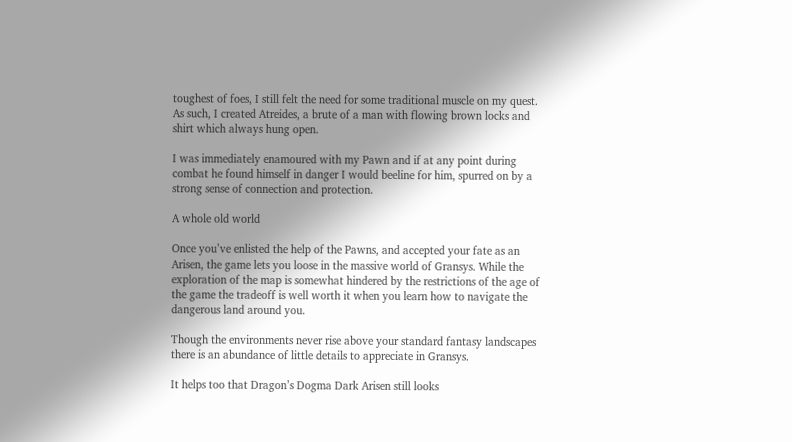toughest of foes, I still felt the need for some traditional muscle on my quest. As such, I created Atreides, a brute of a man with flowing brown locks and shirt which always hung open.

I was immediately enamoured with my Pawn and if at any point during combat he found himself in danger I would beeline for him, spurred on by a strong sense of connection and protection.

A whole old world

Once you’ve enlisted the help of the Pawns, and accepted your fate as an Arisen, the game lets you loose in the massive world of Gransys. While the exploration of the map is somewhat hindered by the restrictions of the age of the game the tradeoff is well worth it when you learn how to navigate the dangerous land around you.

Though the environments never rise above your standard fantasy landscapes there is an abundance of little details to appreciate in Gransys.

It helps too that Dragon’s Dogma Dark Arisen still looks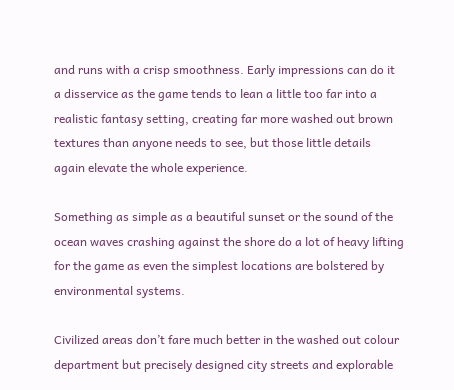and runs with a crisp smoothness. Early impressions can do it a disservice as the game tends to lean a little too far into a realistic fantasy setting, creating far more washed out brown textures than anyone needs to see, but those little details again elevate the whole experience.

Something as simple as a beautiful sunset or the sound of the ocean waves crashing against the shore do a lot of heavy lifting for the game as even the simplest locations are bolstered by environmental systems.

Civilized areas don’t fare much better in the washed out colour department but precisely designed city streets and explorable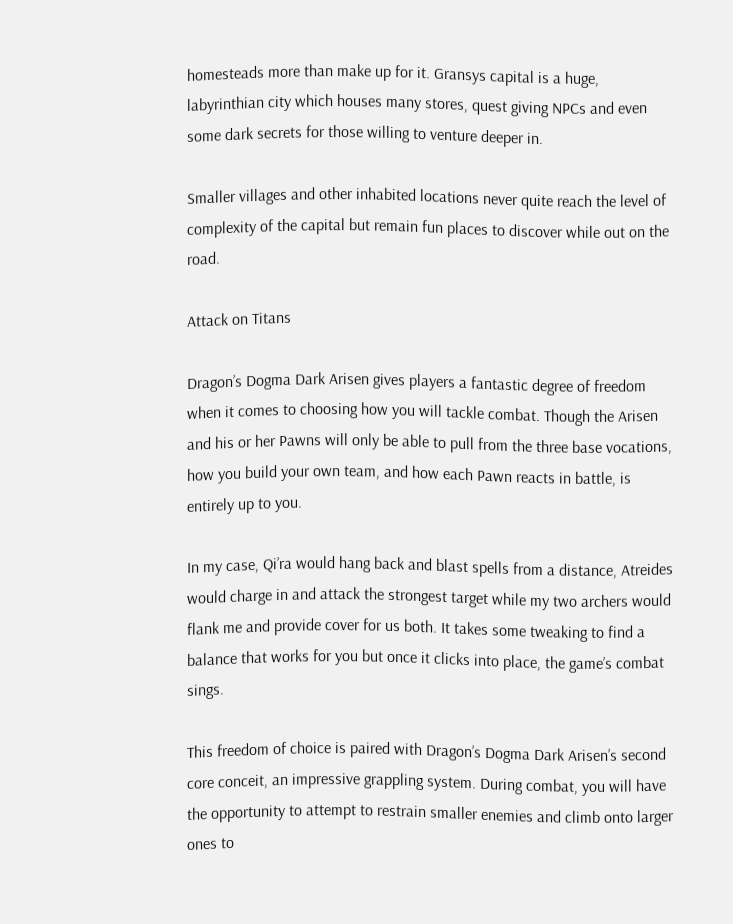homesteads more than make up for it. Gransys capital is a huge, labyrinthian city which houses many stores, quest giving NPCs and even some dark secrets for those willing to venture deeper in.

Smaller villages and other inhabited locations never quite reach the level of complexity of the capital but remain fun places to discover while out on the road.

Attack on Titans

Dragon’s Dogma Dark Arisen gives players a fantastic degree of freedom when it comes to choosing how you will tackle combat. Though the Arisen and his or her Pawns will only be able to pull from the three base vocations, how you build your own team, and how each Pawn reacts in battle, is entirely up to you.

In my case, Qi’ra would hang back and blast spells from a distance, Atreides would charge in and attack the strongest target while my two archers would flank me and provide cover for us both. It takes some tweaking to find a balance that works for you but once it clicks into place, the game’s combat sings.

This freedom of choice is paired with Dragon’s Dogma Dark Arisen’s second core conceit, an impressive grappling system. During combat, you will have the opportunity to attempt to restrain smaller enemies and climb onto larger ones to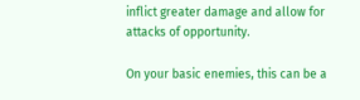inflict greater damage and allow for attacks of opportunity.

On your basic enemies, this can be a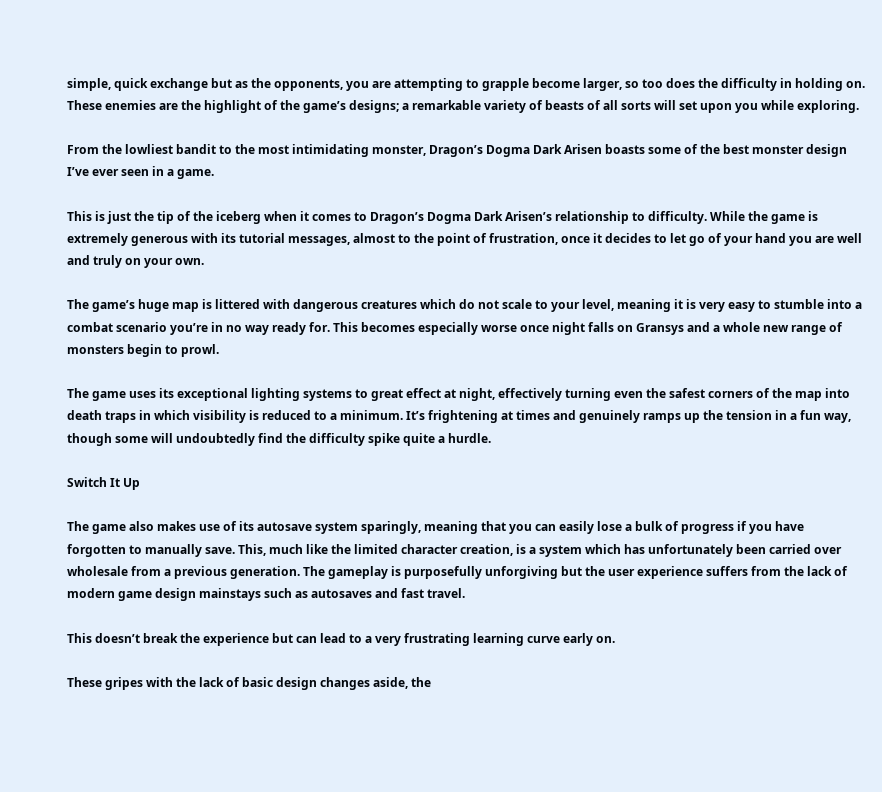simple, quick exchange but as the opponents, you are attempting to grapple become larger, so too does the difficulty in holding on. These enemies are the highlight of the game’s designs; a remarkable variety of beasts of all sorts will set upon you while exploring.

From the lowliest bandit to the most intimidating monster, Dragon’s Dogma Dark Arisen boasts some of the best monster design I’ve ever seen in a game.

This is just the tip of the iceberg when it comes to Dragon’s Dogma Dark Arisen’s relationship to difficulty. While the game is extremely generous with its tutorial messages, almost to the point of frustration, once it decides to let go of your hand you are well and truly on your own.

The game’s huge map is littered with dangerous creatures which do not scale to your level, meaning it is very easy to stumble into a combat scenario you’re in no way ready for. This becomes especially worse once night falls on Gransys and a whole new range of monsters begin to prowl.

The game uses its exceptional lighting systems to great effect at night, effectively turning even the safest corners of the map into death traps in which visibility is reduced to a minimum. It’s frightening at times and genuinely ramps up the tension in a fun way, though some will undoubtedly find the difficulty spike quite a hurdle.

Switch It Up

The game also makes use of its autosave system sparingly, meaning that you can easily lose a bulk of progress if you have forgotten to manually save. This, much like the limited character creation, is a system which has unfortunately been carried over wholesale from a previous generation. The gameplay is purposefully unforgiving but the user experience suffers from the lack of modern game design mainstays such as autosaves and fast travel.

This doesn’t break the experience but can lead to a very frustrating learning curve early on.

These gripes with the lack of basic design changes aside, the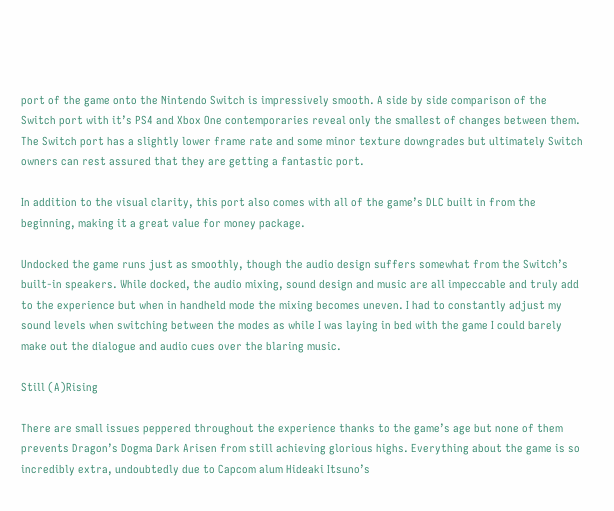port of the game onto the Nintendo Switch is impressively smooth. A side by side comparison of the Switch port with it’s PS4 and Xbox One contemporaries reveal only the smallest of changes between them. The Switch port has a slightly lower frame rate and some minor texture downgrades but ultimately Switch owners can rest assured that they are getting a fantastic port.

In addition to the visual clarity, this port also comes with all of the game’s DLC built in from the beginning, making it a great value for money package.

Undocked the game runs just as smoothly, though the audio design suffers somewhat from the Switch’s built-in speakers. While docked, the audio mixing, sound design and music are all impeccable and truly add to the experience but when in handheld mode the mixing becomes uneven. I had to constantly adjust my sound levels when switching between the modes as while I was laying in bed with the game I could barely make out the dialogue and audio cues over the blaring music.

Still (A)Rising

There are small issues peppered throughout the experience thanks to the game’s age but none of them prevents Dragon’s Dogma Dark Arisen from still achieving glorious highs. Everything about the game is so incredibly extra, undoubtedly due to Capcom alum Hideaki Itsuno’s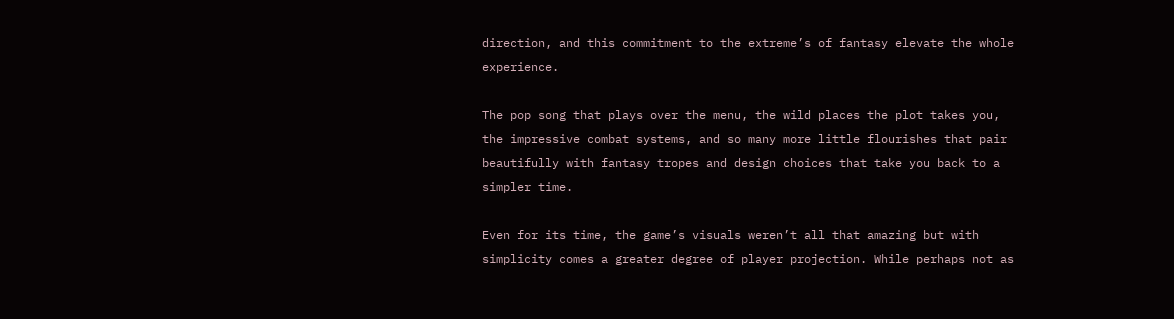direction, and this commitment to the extreme’s of fantasy elevate the whole experience.

The pop song that plays over the menu, the wild places the plot takes you, the impressive combat systems, and so many more little flourishes that pair beautifully with fantasy tropes and design choices that take you back to a simpler time.

Even for its time, the game’s visuals weren’t all that amazing but with simplicity comes a greater degree of player projection. While perhaps not as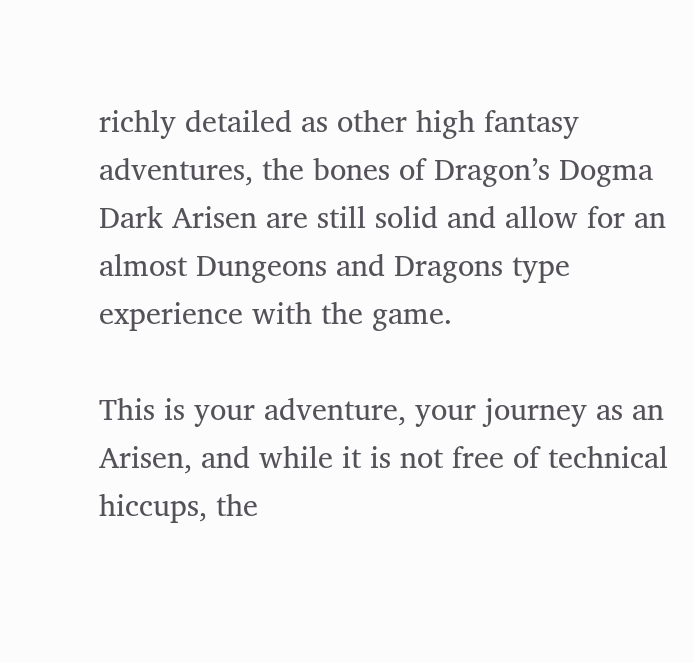richly detailed as other high fantasy adventures, the bones of Dragon’s Dogma Dark Arisen are still solid and allow for an almost Dungeons and Dragons type experience with the game.

This is your adventure, your journey as an Arisen, and while it is not free of technical hiccups, the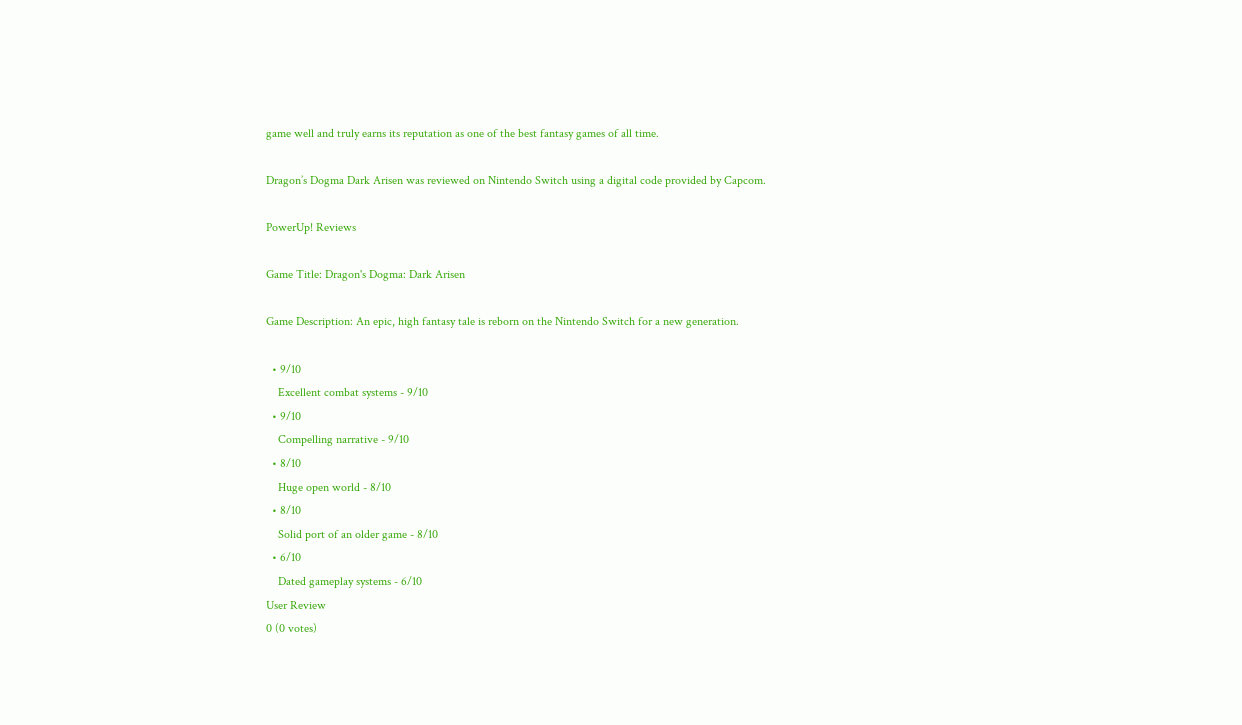game well and truly earns its reputation as one of the best fantasy games of all time.

Dragon’s Dogma Dark Arisen was reviewed on Nintendo Switch using a digital code provided by Capcom.

PowerUp! Reviews

Game Title: Dragon's Dogma: Dark Arisen

Game Description: An epic, high fantasy tale is reborn on the Nintendo Switch for a new generation.

  • 9/10
    Excellent combat systems - 9/10
  • 9/10
    Compelling narrative - 9/10
  • 8/10
    Huge open world - 8/10
  • 8/10
    Solid port of an older game - 8/10
  • 6/10
    Dated gameplay systems - 6/10
User Review
0 (0 votes)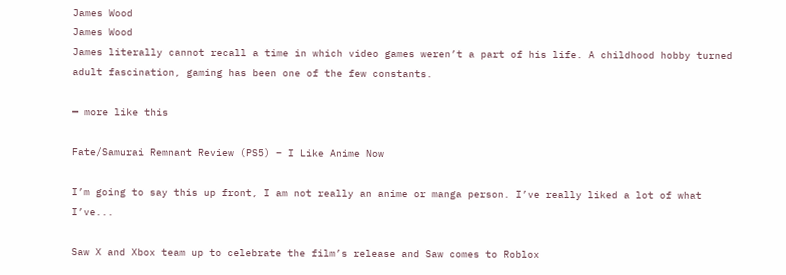James Wood
James Wood
James literally cannot recall a time in which video games weren’t a part of his life. A childhood hobby turned adult fascination, gaming has been one of the few constants.

━ more like this

Fate/Samurai Remnant Review (PS5) – I Like Anime Now

I’m going to say this up front, I am not really an anime or manga person. I’ve really liked a lot of what I’ve...

Saw X and Xbox team up to celebrate the film’s release and Saw comes to Roblox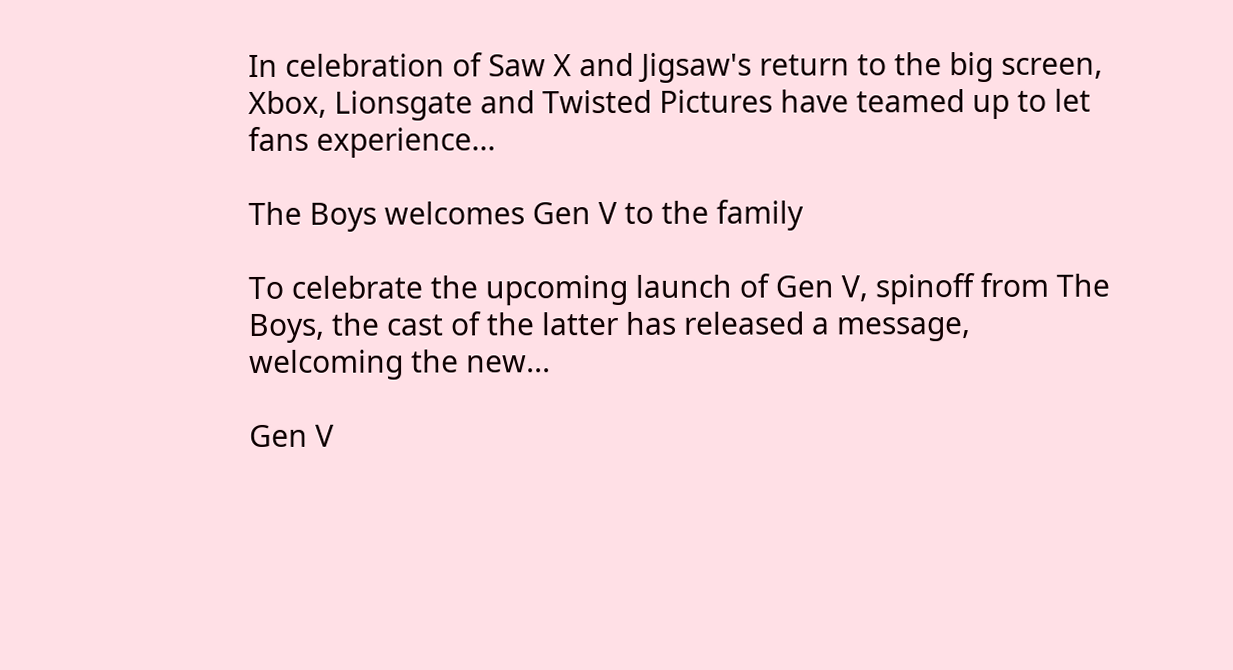In celebration of Saw X and Jigsaw's return to the big screen, Xbox, Lionsgate and Twisted Pictures have teamed up to let fans experience...

The Boys welcomes Gen V to the family

To celebrate the upcoming launch of Gen V, spinoff from The Boys, the cast of the latter has released a message, welcoming the new...

Gen V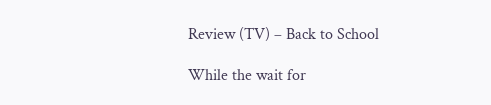Review (TV) – Back to School

While the wait for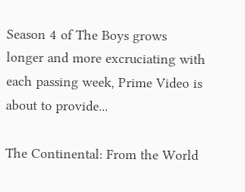Season 4 of The Boys grows longer and more excruciating with each passing week, Prime Video is about to provide...

The Continental: From the World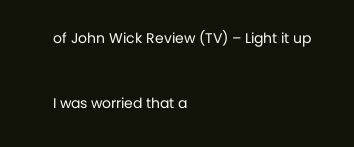of John Wick Review (TV) – Light it up

I was worried that a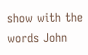show with the words John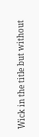Wick in the title but without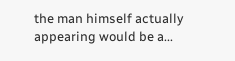the man himself actually appearing would be a...